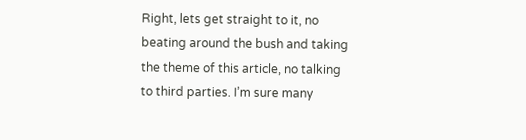Right, lets get straight to it, no beating around the bush and taking the theme of this article, no talking to third parties. I’m sure many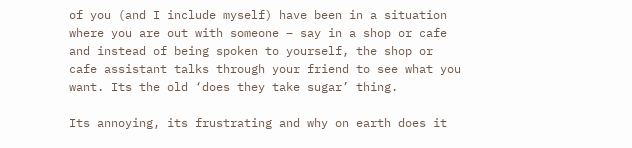of you (and I include myself) have been in a situation where you are out with someone – say in a shop or cafe and instead of being spoken to yourself, the shop or cafe assistant talks through your friend to see what you want. Its the old ‘does they take sugar’ thing.

Its annoying, its frustrating and why on earth does it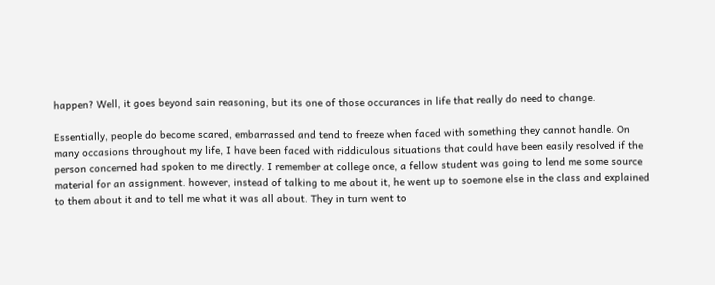happen? Well, it goes beyond sain reasoning, but its one of those occurances in life that really do need to change.

Essentially, people do become scared, embarrassed and tend to freeze when faced with something they cannot handle. On many occasions throughout my life, I have been faced with riddiculous situations that could have been easily resolved if the person concerned had spoken to me directly. I remember at college once, a fellow student was going to lend me some source material for an assignment. however, instead of talking to me about it, he went up to soemone else in the class and explained to them about it and to tell me what it was all about. They in turn went to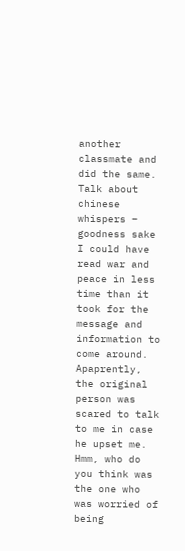another classmate and did the same. Talk about chinese whispers – goodness sake I could have read war and peace in less time than it took for the message and information to come around. Apaprently, the original person was scared to talk to me in case he upset me. Hmm, who do you think was the one who was worried of being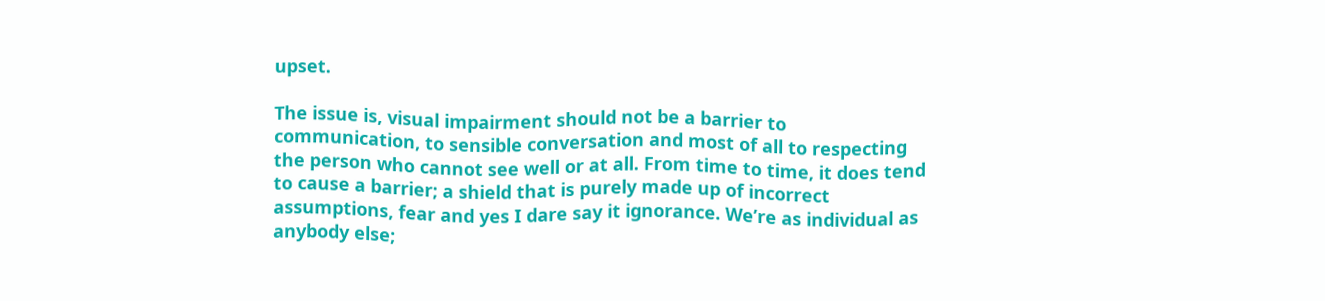upset.

The issue is, visual impairment should not be a barrier to communication, to sensible conversation and most of all to respecting the person who cannot see well or at all. From time to time, it does tend to cause a barrier; a shield that is purely made up of incorrect assumptions, fear and yes I dare say it ignorance. We’re as individual as anybody else;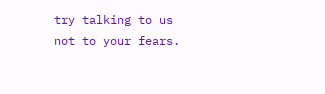try talking to us not to your fears.